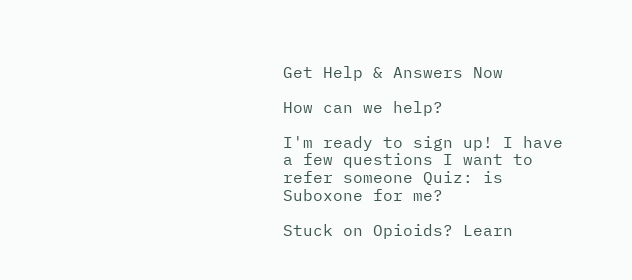Get Help & Answers Now

How can we help?

I'm ready to sign up! I have a few questions I want to refer someone Quiz: is Suboxone for me?

Stuck on Opioids? Learn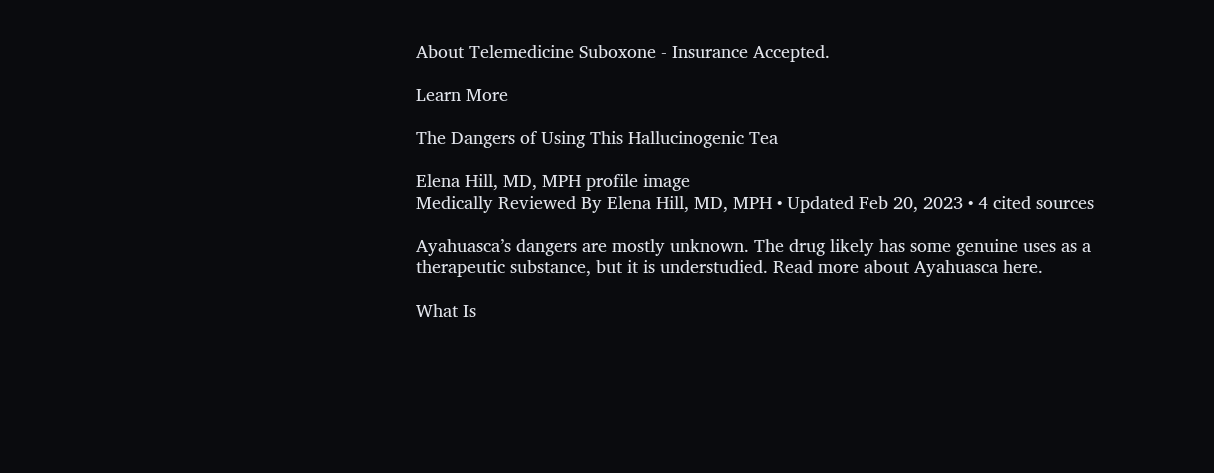About Telemedicine Suboxone - Insurance Accepted.

Learn More

The Dangers of Using This Hallucinogenic Tea

Elena Hill, MD, MPH profile image
Medically Reviewed By Elena Hill, MD, MPH • Updated Feb 20, 2023 • 4 cited sources

Ayahuasca’s dangers are mostly unknown. The drug likely has some genuine uses as a therapeutic substance, but it is understudied. Read more about Ayahuasca here.

What Is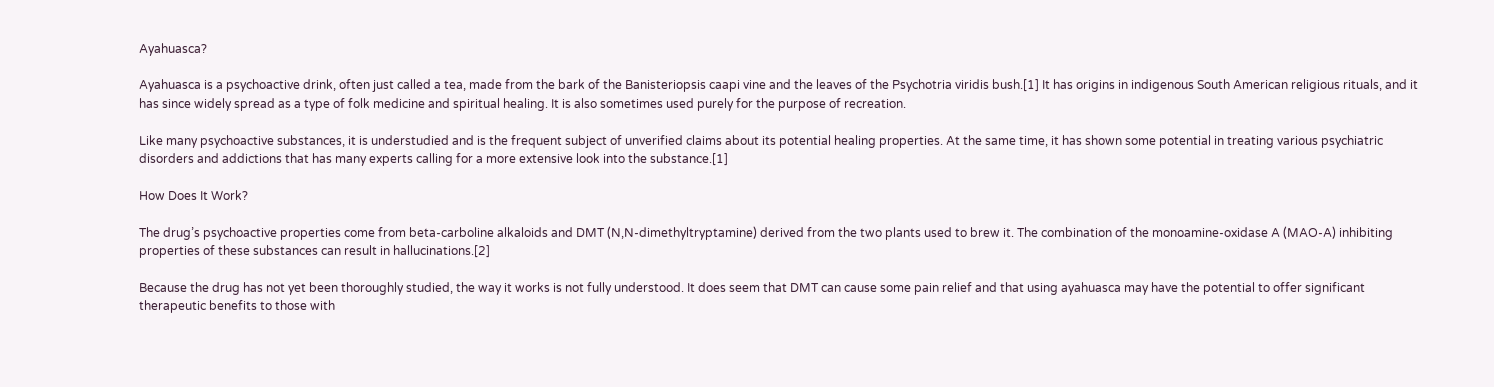Ayahuasca?

Ayahuasca is a psychoactive drink, often just called a tea, made from the bark of the Banisteriopsis caapi vine and the leaves of the Psychotria viridis bush.[1] It has origins in indigenous South American religious rituals, and it has since widely spread as a type of folk medicine and spiritual healing. It is also sometimes used purely for the purpose of recreation.

Like many psychoactive substances, it is understudied and is the frequent subject of unverified claims about its potential healing properties. At the same time, it has shown some potential in treating various psychiatric disorders and addictions that has many experts calling for a more extensive look into the substance.[1]

How Does It Work?

The drug’s psychoactive properties come from beta-carboline alkaloids and DMT (N,N-dimethyltryptamine) derived from the two plants used to brew it. The combination of the monoamine-oxidase A (MAO-A) inhibiting properties of these substances can result in hallucinations.[2]

Because the drug has not yet been thoroughly studied, the way it works is not fully understood. It does seem that DMT can cause some pain relief and that using ayahuasca may have the potential to offer significant therapeutic benefits to those with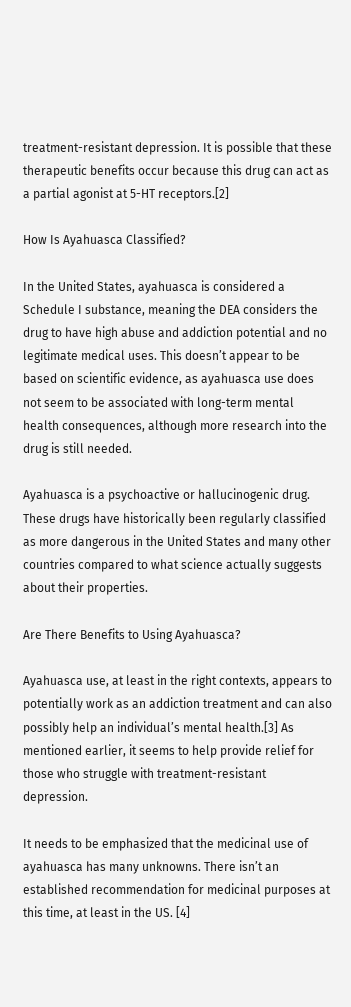treatment-resistant depression. It is possible that these therapeutic benefits occur because this drug can act as a partial agonist at 5-HT receptors.[2]

How Is Ayahuasca Classified?

In the United States, ayahuasca is considered a Schedule I substance, meaning the DEA considers the drug to have high abuse and addiction potential and no legitimate medical uses. This doesn’t appear to be based on scientific evidence, as ayahuasca use does not seem to be associated with long-term mental health consequences, although more research into the drug is still needed.

Ayahuasca is a psychoactive or hallucinogenic drug. These drugs have historically been regularly classified as more dangerous in the United States and many other countries compared to what science actually suggests about their properties.

Are There Benefits to Using Ayahuasca?

Ayahuasca use, at least in the right contexts, appears to potentially work as an addiction treatment and can also possibly help an individual’s mental health.[3] As mentioned earlier, it seems to help provide relief for those who struggle with treatment-resistant depression.

It needs to be emphasized that the medicinal use of ayahuasca has many unknowns. There isn’t an established recommendation for medicinal purposes at this time, at least in the US. [4]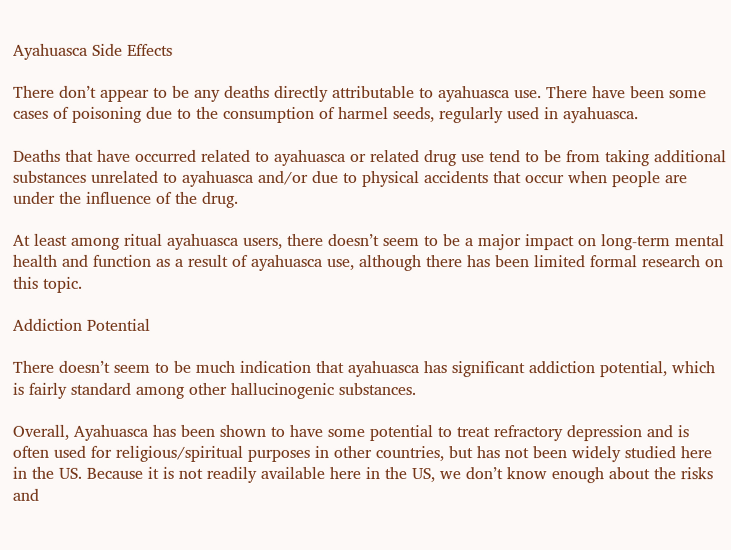Ayahuasca Side Effects

There don’t appear to be any deaths directly attributable to ayahuasca use. There have been some cases of poisoning due to the consumption of harmel seeds, regularly used in ayahuasca.

Deaths that have occurred related to ayahuasca or related drug use tend to be from taking additional substances unrelated to ayahuasca and/or due to physical accidents that occur when people are under the influence of the drug.

At least among ritual ayahuasca users, there doesn’t seem to be a major impact on long-term mental health and function as a result of ayahuasca use, although there has been limited formal research on this topic.

Addiction Potential

There doesn’t seem to be much indication that ayahuasca has significant addiction potential, which is fairly standard among other hallucinogenic substances.

Overall, Ayahuasca has been shown to have some potential to treat refractory depression and is often used for religious/spiritual purposes in other countries, but has not been widely studied here in the US. Because it is not readily available here in the US, we don’t know enough about the risks and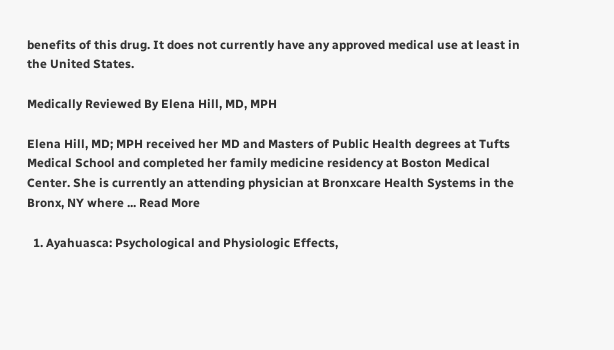benefits of this drug. It does not currently have any approved medical use at least in the United States.

Medically Reviewed By Elena Hill, MD, MPH

Elena Hill, MD; MPH received her MD and Masters of Public Health degrees at Tufts Medical School and completed her family medicine residency at Boston Medical Center. She is currently an attending physician at Bronxcare Health Systems in the Bronx, NY where ... Read More

  1. Ayahuasca: Psychological and Physiologic Effects,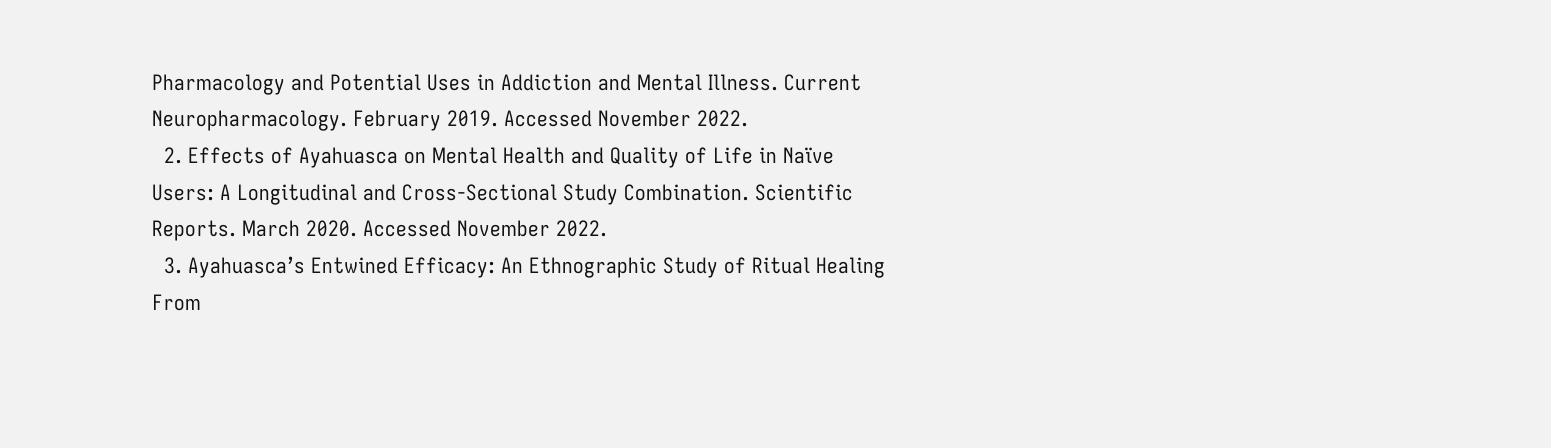Pharmacology and Potential Uses in Addiction and Mental Illness. Current Neuropharmacology. February 2019. Accessed November 2022.
  2. Effects of Ayahuasca on Mental Health and Quality of Life in Naïve Users: A Longitudinal and Cross-Sectional Study Combination. Scientific Reports. March 2020. Accessed November 2022.
  3. Ayahuasca’s Entwined Efficacy: An Ethnographic Study of Ritual Healing From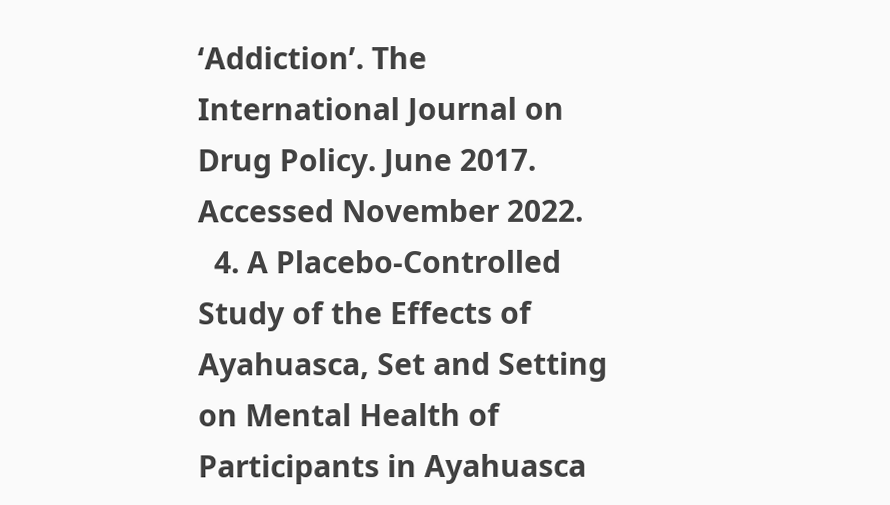‘Addiction’. The International Journal on Drug Policy. June 2017. Accessed November 2022.
  4. A Placebo-Controlled Study of the Effects of Ayahuasca, Set and Setting on Mental Health of Participants in Ayahuasca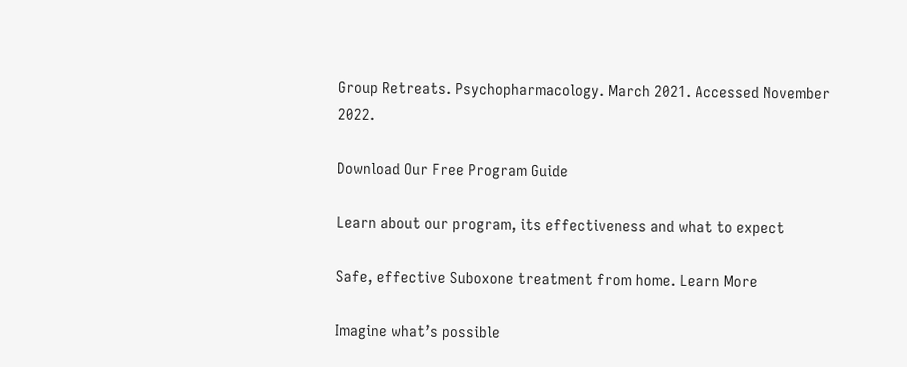Group Retreats. Psychopharmacology. March 2021. Accessed November 2022.

Download Our Free Program Guide

Learn about our program, its effectiveness and what to expect

Safe, effective Suboxone treatment from home. Learn More

Imagine what’s possible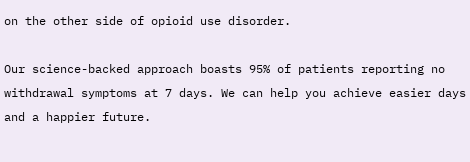on the other side of opioid use disorder.

Our science-backed approach boasts 95% of patients reporting no withdrawal symptoms at 7 days. We can help you achieve easier days and a happier future.